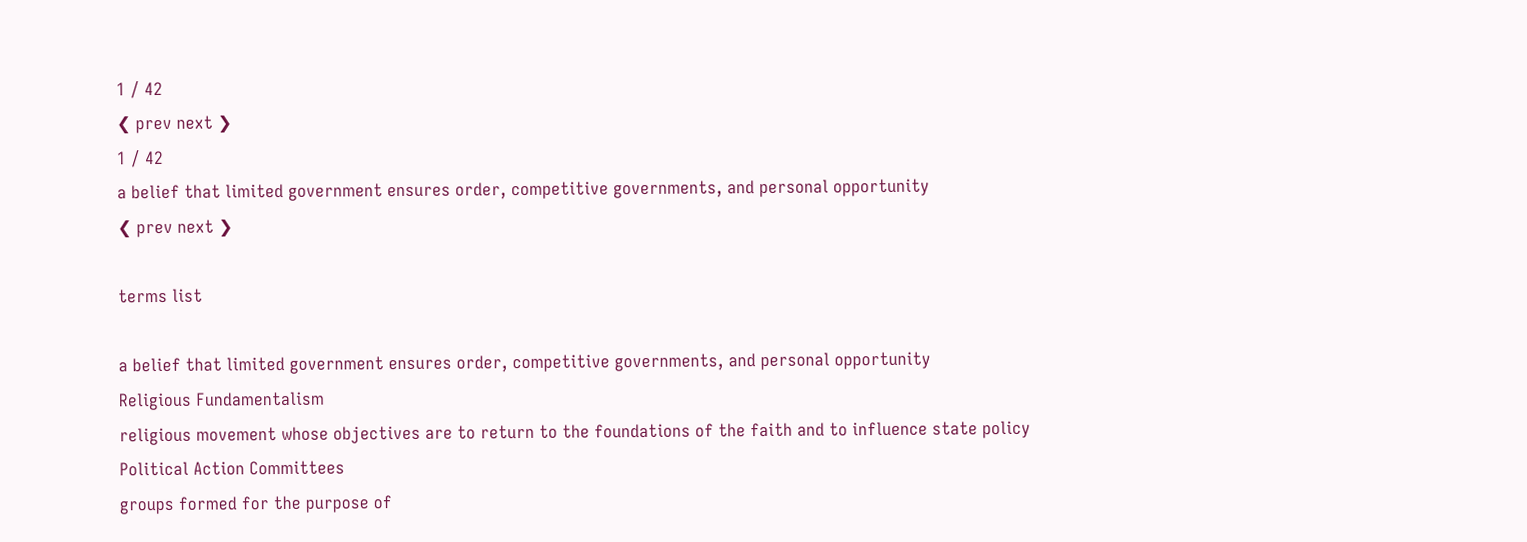1 / 42
❮ prev next ❯
1 / 42
a belief that limited government ensures order, competitive governments, and personal opportunity
❮ prev next ❯

terms list

a belief that limited government ensures order, competitive governments, and personal opportunity
Religious Fundamentalism
religious movement whose objectives are to return to the foundations of the faith and to influence state policy
Political Action Committees
groups formed for the purpose of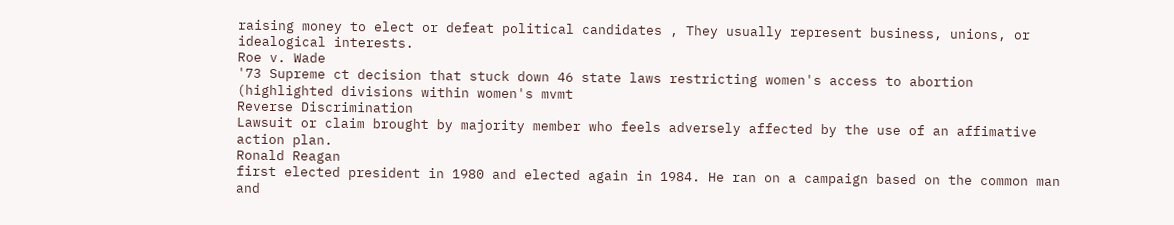raising money to elect or defeat political candidates , They usually represent business, unions, or idealogical interests.
Roe v. Wade
'73 Supreme ct decision that stuck down 46 state laws restricting women's access to abortion (highlighted divisions within women's mvmt
Reverse Discrimination
Lawsuit or claim brought by majority member who feels adversely affected by the use of an affimative action plan.
Ronald Reagan
first elected president in 1980 and elected again in 1984. He ran on a campaign based on the common man and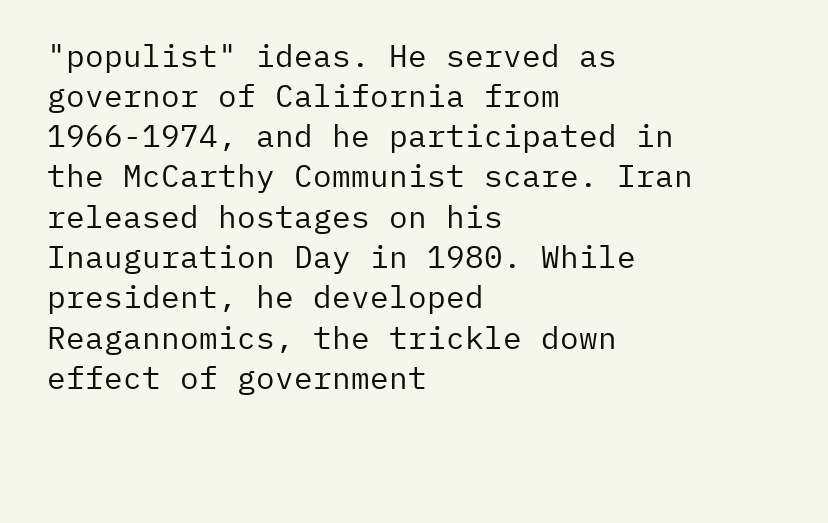"populist" ideas. He served as governor of California from 1966-1974, and he participated in the McCarthy Communist scare. Iran released hostages on his Inauguration Day in 1980. While president, he developed Reagannomics, the trickle down effect of government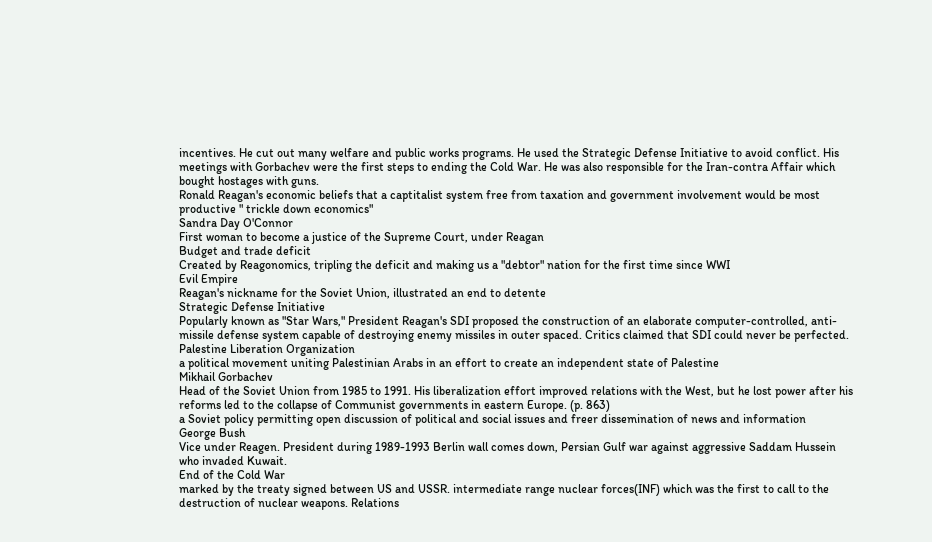incentives. He cut out many welfare and public works programs. He used the Strategic Defense Initiative to avoid conflict. His meetings with Gorbachev were the first steps to ending the Cold War. He was also responsible for the Iran-contra Affair which bought hostages with guns.
Ronald Reagan's economic beliefs that a captitalist system free from taxation and government involvement would be most productive " trickle down economics"
Sandra Day O'Connor
First woman to become a justice of the Supreme Court, under Reagan
Budget and trade deficit
Created by Reagonomics, tripling the deficit and making us a "debtor" nation for the first time since WWI
Evil Empire
Reagan's nickname for the Soviet Union, illustrated an end to detente
Strategic Defense Initiative
Popularly known as "Star Wars," President Reagan's SDI proposed the construction of an elaborate computer-controlled, anti-missile defense system capable of destroying enemy missiles in outer spaced. Critics claimed that SDI could never be perfected.
Palestine Liberation Organization
a political movement uniting Palestinian Arabs in an effort to create an independent state of Palestine
Mikhail Gorbachev
Head of the Soviet Union from 1985 to 1991. His liberalization effort improved relations with the West, but he lost power after his reforms led to the collapse of Communist governments in eastern Europe. (p. 863)
a Soviet policy permitting open discussion of political and social issues and freer dissemination of news and information
George Bush
Vice under Reagen. President during 1989-1993 Berlin wall comes down, Persian Gulf war against aggressive Saddam Hussein who invaded Kuwait.
End of the Cold War
marked by the treaty signed between US and USSR. intermediate range nuclear forces(INF) which was the first to call to the destruction of nuclear weapons. Relations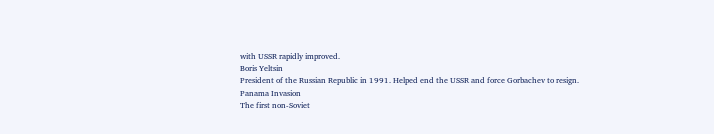with USSR rapidly improved.
Boris Yeltsin
President of the Russian Republic in 1991. Helped end the USSR and force Gorbachev to resign.
Panama Invasion
The first non-Soviet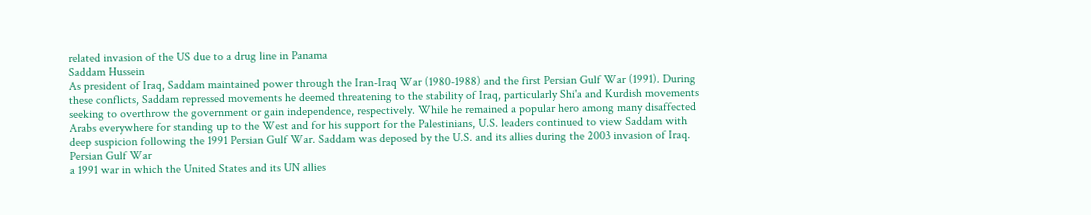related invasion of the US due to a drug line in Panama
Saddam Hussein
As president of Iraq, Saddam maintained power through the Iran-Iraq War (1980-1988) and the first Persian Gulf War (1991). During these conflicts, Saddam repressed movements he deemed threatening to the stability of Iraq, particularly Shi'a and Kurdish movements seeking to overthrow the government or gain independence, respectively. While he remained a popular hero among many disaffected Arabs everywhere for standing up to the West and for his support for the Palestinians, U.S. leaders continued to view Saddam with deep suspicion following the 1991 Persian Gulf War. Saddam was deposed by the U.S. and its allies during the 2003 invasion of Iraq.
Persian Gulf War
a 1991 war in which the United States and its UN allies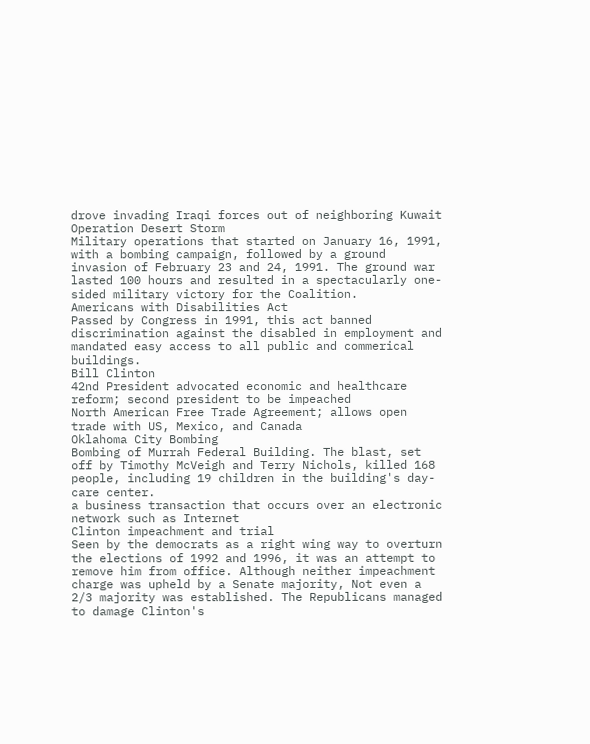drove invading Iraqi forces out of neighboring Kuwait
Operation Desert Storm
Military operations that started on January 16, 1991, with a bombing campaign, followed by a ground invasion of February 23 and 24, 1991. The ground war lasted 100 hours and resulted in a spectacularly one-sided military victory for the Coalition.
Americans with Disabilities Act
Passed by Congress in 1991, this act banned discrimination against the disabled in employment and mandated easy access to all public and commerical buildings.
Bill Clinton
42nd President advocated economic and healthcare reform; second president to be impeached
North American Free Trade Agreement; allows open trade with US, Mexico, and Canada
Oklahoma City Bombing
Bombing of Murrah Federal Building. The blast, set off by Timothy McVeigh and Terry Nichols, killed 168 people, including 19 children in the building's day-care center.
a business transaction that occurs over an electronic network such as Internet
Clinton impeachment and trial
Seen by the democrats as a right wing way to overturn the elections of 1992 and 1996, it was an attempt to remove him from office. Although neither impeachment charge was upheld by a Senate majority, Not even a 2/3 majority was established. The Republicans managed to damage Clinton's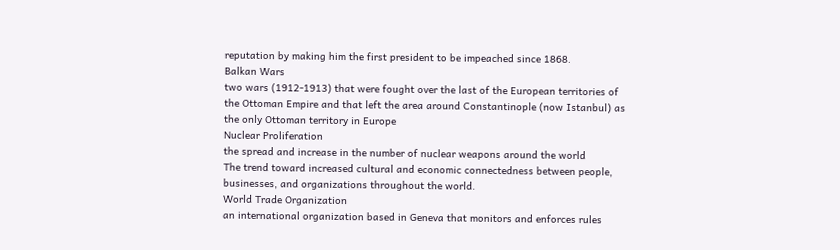reputation by making him the first president to be impeached since 1868.
Balkan Wars
two wars (1912-1913) that were fought over the last of the European territories of the Ottoman Empire and that left the area around Constantinople (now Istanbul) as the only Ottoman territory in Europe
Nuclear Proliferation
the spread and increase in the number of nuclear weapons around the world
The trend toward increased cultural and economic connectedness between people, businesses, and organizations throughout the world.
World Trade Organization
an international organization based in Geneva that monitors and enforces rules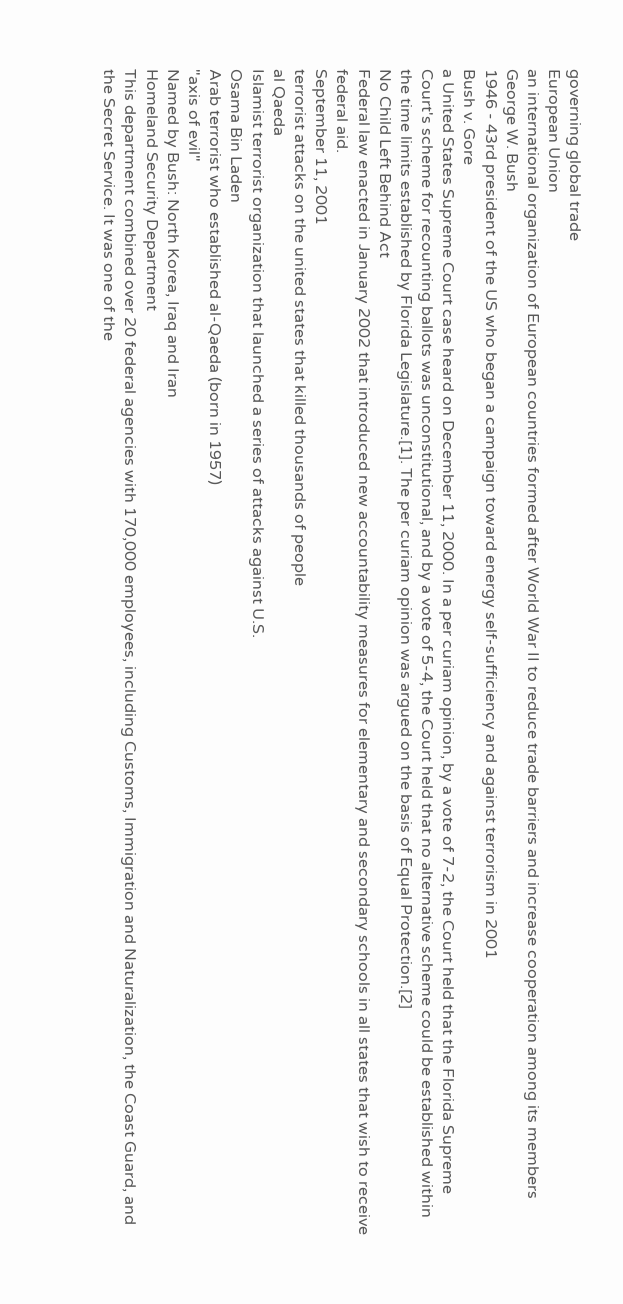governing global trade
European Union
an international organization of European countries formed after World War II to reduce trade barriers and increase cooperation among its members
George W. Bush
1946 - 43rd president of the US who began a campaign toward energy self-sufficiency and against terrorism in 2001
Bush v. Gore
a United States Supreme Court case heard on December 11, 2000. In a per curiam opinion, by a vote of 7-2, the Court held that the Florida Supreme Court's scheme for recounting ballots was unconstitutional, and by a vote of 5-4, the Court held that no alternative scheme could be established within the time limits established by Florida Legislature.[1]. The per curiam opinion was argued on the basis of Equal Protection.[2]
No Child Left Behind Act
Federal law enacted in January 2002 that introduced new accountability measures for elementary and secondary schools in all states that wish to receive federal aid.
September 11, 2001
terrorist attacks on the united states that killed thousands of people
al Qaeda
Islamist terrorist organization that launched a series of attacks against U.S.
Osama Bin Laden
Arab terrorist who established al-Qaeda (born in 1957)
"axis of evil"
Named by Bush: North Korea, Iraq and Iran
Homeland Security Department
This department combined over 20 federal agencies with 170,000 employees, including Customs, Immigration and Naturalization, the Coast Guard, and the Secret Service. It was one of the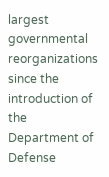largest governmental reorganizations since the introduction of the Department of Defense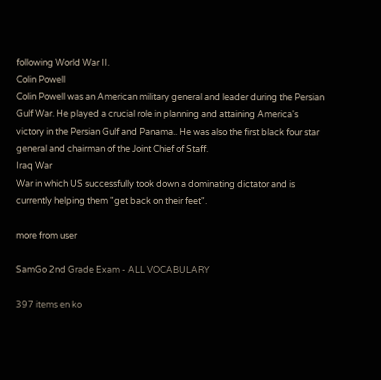following World War II.
Colin Powell
Colin Powell was an American military general and leader during the Persian Gulf War. He played a crucial role in planning and attaining America's victory in the Persian Gulf and Panama.. He was also the first black four star general and chairman of the Joint Chief of Staff.
Iraq War
War in which US successfully took down a dominating dictator and is currently helping them "get back on their feet".

more from user

SamGo 2nd Grade Exam - ALL VOCABULARY

397 items en ko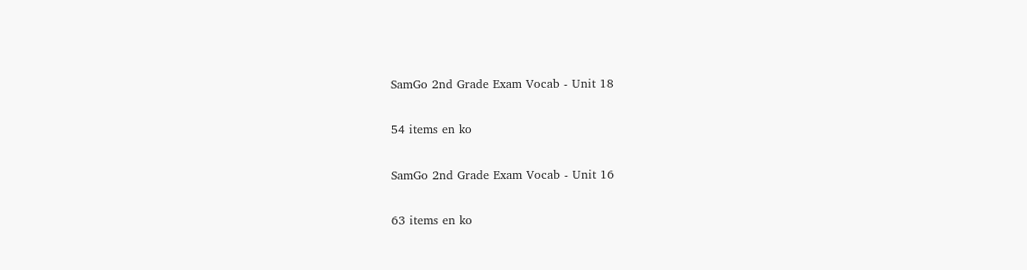SamGo 2nd Grade Exam Vocab - Unit 18

54 items en ko

SamGo 2nd Grade Exam Vocab - Unit 16

63 items en ko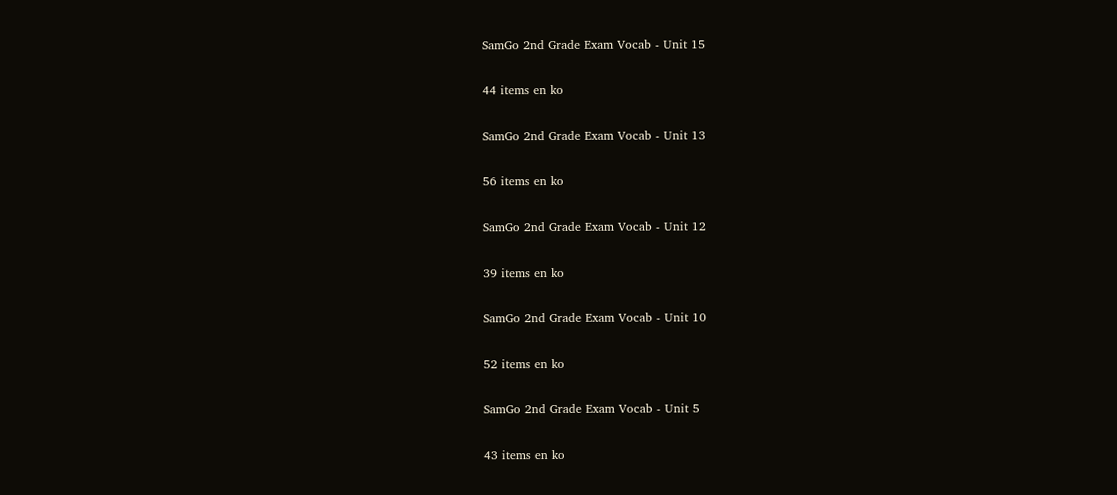SamGo 2nd Grade Exam Vocab - Unit 15

44 items en ko

SamGo 2nd Grade Exam Vocab - Unit 13

56 items en ko

SamGo 2nd Grade Exam Vocab - Unit 12

39 items en ko

SamGo 2nd Grade Exam Vocab - Unit 10

52 items en ko

SamGo 2nd Grade Exam Vocab - Unit 5

43 items en ko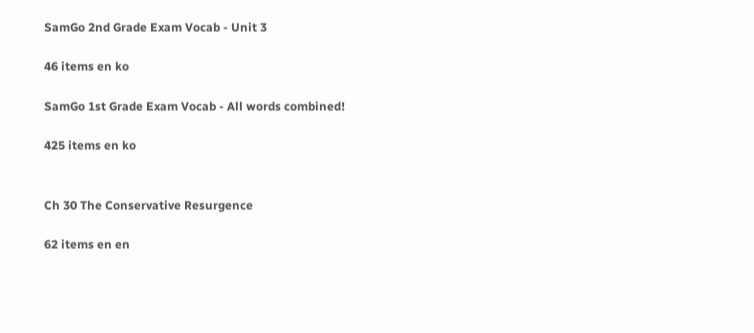SamGo 2nd Grade Exam Vocab - Unit 3

46 items en ko

SamGo 1st Grade Exam Vocab - All words combined!

425 items en ko


Ch 30 The Conservative Resurgence

62 items en en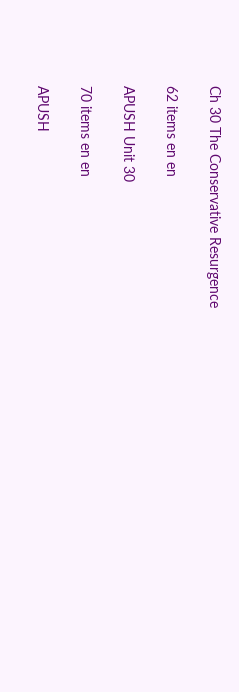Ch 30 The Conservative Resurgence

62 items en en

APUSH Unit 30

70 items en en

APUSH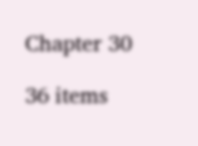Chapter 30

36 items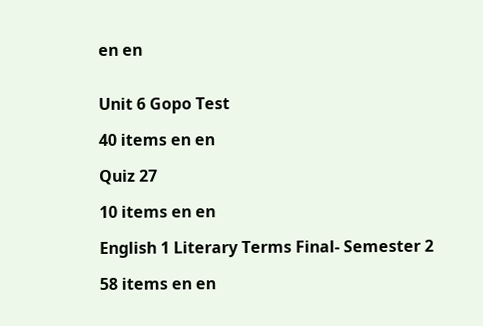en en


Unit 6 Gopo Test

40 items en en

Quiz 27

10 items en en

English 1 Literary Terms Final- Semester 2

58 items en en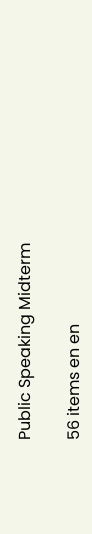Public Speaking Midterm

56 items en en